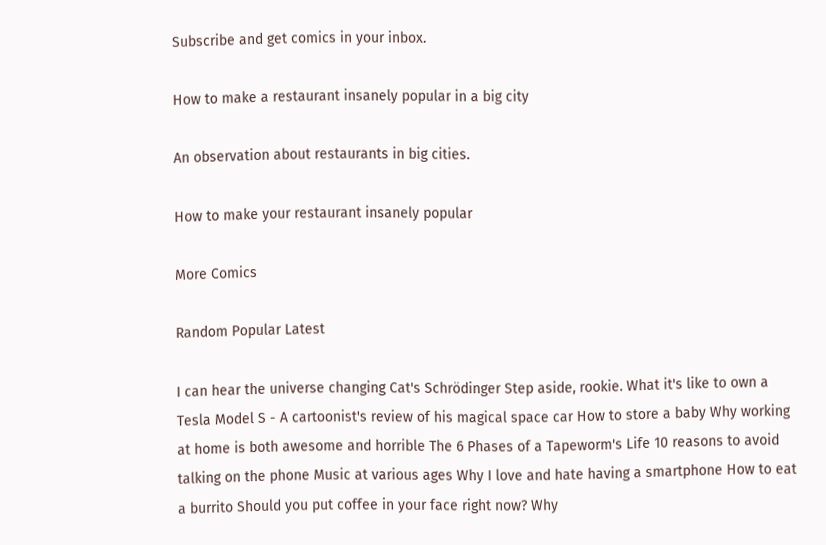Subscribe and get comics in your inbox.

How to make a restaurant insanely popular in a big city

An observation about restaurants in big cities.

How to make your restaurant insanely popular

More Comics

Random Popular Latest

I can hear the universe changing Cat's Schrödinger Step aside, rookie. What it's like to own a Tesla Model S - A cartoonist's review of his magical space car How to store a baby Why working at home is both awesome and horrible The 6 Phases of a Tapeworm's Life 10 reasons to avoid talking on the phone Music at various ages Why I love and hate having a smartphone How to eat a burrito Should you put coffee in your face right now? Why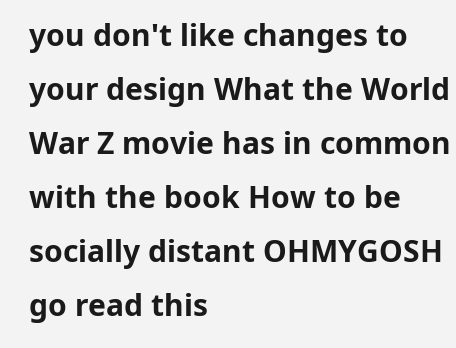you don't like changes to your design What the World War Z movie has in common with the book How to be socially distant OHMYGOSH go read this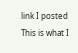link I posted This is what I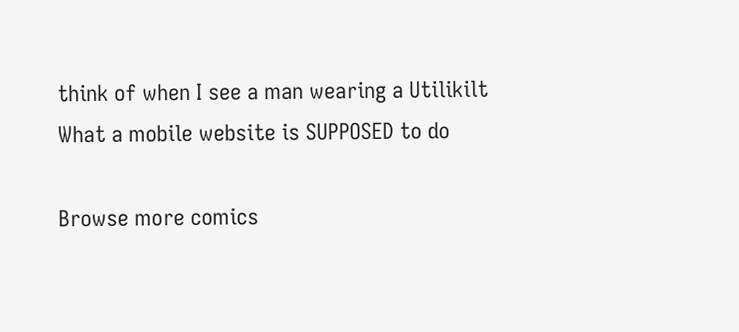think of when I see a man wearing a Utilikilt What a mobile website is SUPPOSED to do

Browse more comics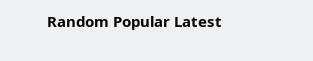Random Popular Latest